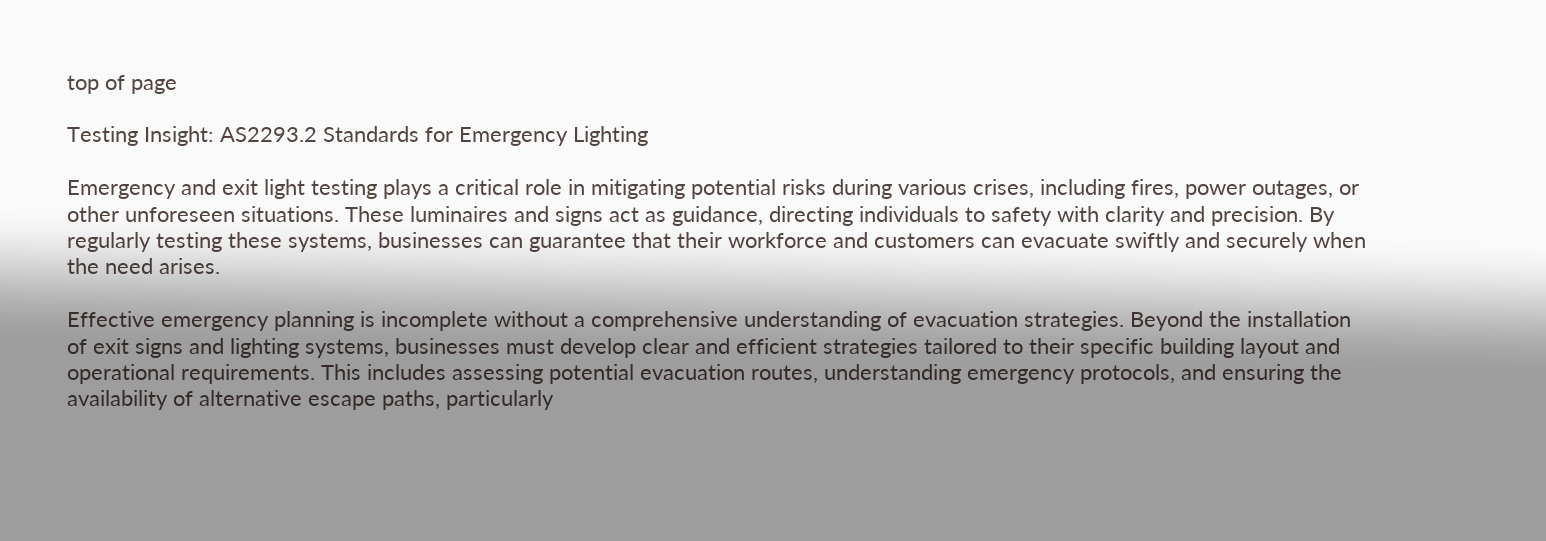top of page

Testing Insight: AS2293.2 Standards for Emergency Lighting

Emergency and exit light testing plays a critical role in mitigating potential risks during various crises, including fires, power outages, or other unforeseen situations. These luminaires and signs act as guidance, directing individuals to safety with clarity and precision. By regularly testing these systems, businesses can guarantee that their workforce and customers can evacuate swiftly and securely when the need arises.

Effective emergency planning is incomplete without a comprehensive understanding of evacuation strategies. Beyond the installation of exit signs and lighting systems, businesses must develop clear and efficient strategies tailored to their specific building layout and operational requirements. This includes assessing potential evacuation routes, understanding emergency protocols, and ensuring the availability of alternative escape paths, particularly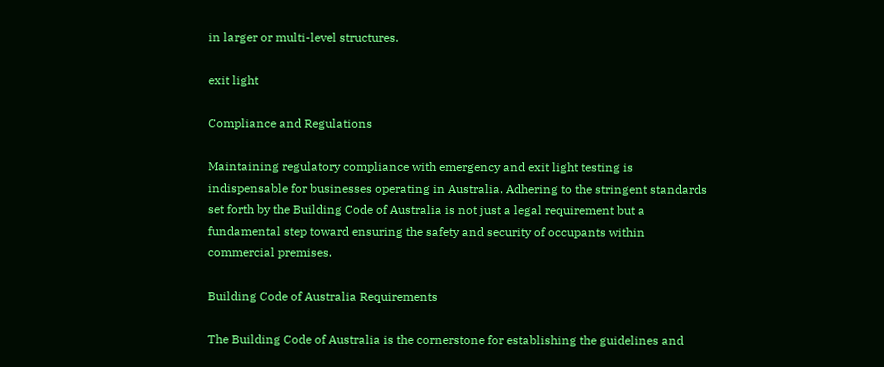in larger or multi-level structures.

exit light

Compliance and Regulations

Maintaining regulatory compliance with emergency and exit light testing is indispensable for businesses operating in Australia. Adhering to the stringent standards set forth by the Building Code of Australia is not just a legal requirement but a fundamental step toward ensuring the safety and security of occupants within commercial premises.

Building Code of Australia Requirements

The Building Code of Australia is the cornerstone for establishing the guidelines and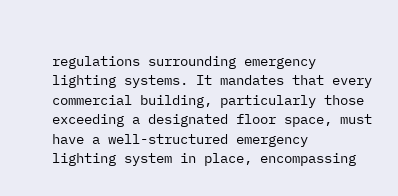regulations surrounding emergency lighting systems. It mandates that every commercial building, particularly those exceeding a designated floor space, must have a well-structured emergency lighting system in place, encompassing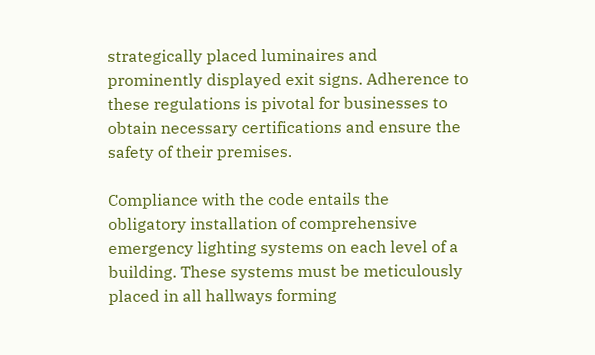strategically placed luminaires and prominently displayed exit signs. Adherence to these regulations is pivotal for businesses to obtain necessary certifications and ensure the safety of their premises.

Compliance with the code entails the obligatory installation of comprehensive emergency lighting systems on each level of a building. These systems must be meticulously placed in all hallways forming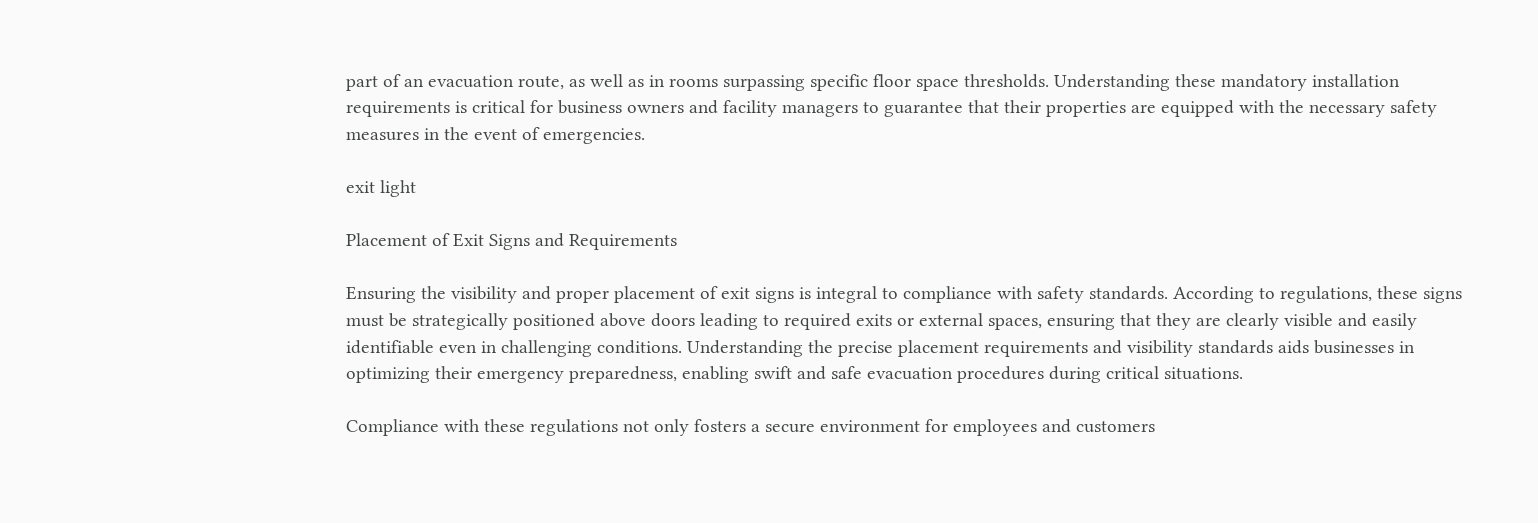part of an evacuation route, as well as in rooms surpassing specific floor space thresholds. Understanding these mandatory installation requirements is critical for business owners and facility managers to guarantee that their properties are equipped with the necessary safety measures in the event of emergencies.

exit light

Placement of Exit Signs and Requirements

Ensuring the visibility and proper placement of exit signs is integral to compliance with safety standards. According to regulations, these signs must be strategically positioned above doors leading to required exits or external spaces, ensuring that they are clearly visible and easily identifiable even in challenging conditions. Understanding the precise placement requirements and visibility standards aids businesses in optimizing their emergency preparedness, enabling swift and safe evacuation procedures during critical situations.

Compliance with these regulations not only fosters a secure environment for employees and customers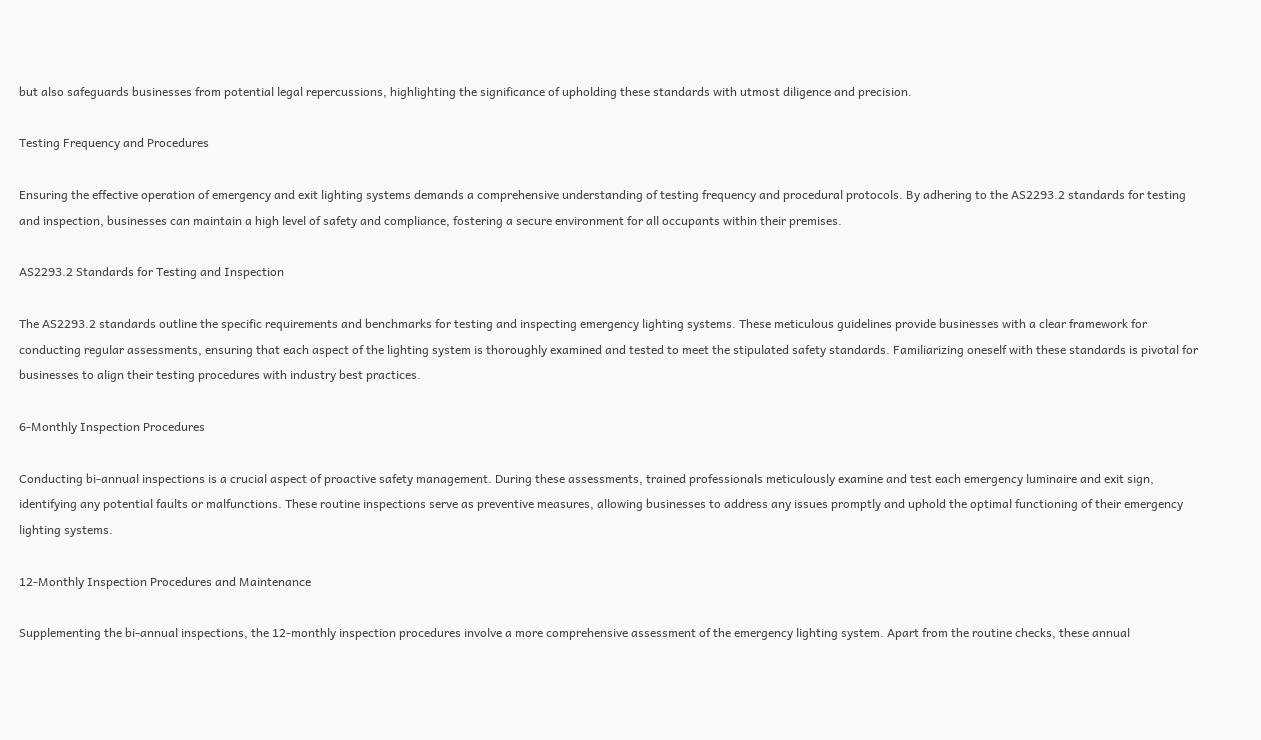but also safeguards businesses from potential legal repercussions, highlighting the significance of upholding these standards with utmost diligence and precision.

Testing Frequency and Procedures

Ensuring the effective operation of emergency and exit lighting systems demands a comprehensive understanding of testing frequency and procedural protocols. By adhering to the AS2293.2 standards for testing and inspection, businesses can maintain a high level of safety and compliance, fostering a secure environment for all occupants within their premises.

AS2293.2 Standards for Testing and Inspection

The AS2293.2 standards outline the specific requirements and benchmarks for testing and inspecting emergency lighting systems. These meticulous guidelines provide businesses with a clear framework for conducting regular assessments, ensuring that each aspect of the lighting system is thoroughly examined and tested to meet the stipulated safety standards. Familiarizing oneself with these standards is pivotal for businesses to align their testing procedures with industry best practices.

6-Monthly Inspection Procedures

Conducting bi-annual inspections is a crucial aspect of proactive safety management. During these assessments, trained professionals meticulously examine and test each emergency luminaire and exit sign, identifying any potential faults or malfunctions. These routine inspections serve as preventive measures, allowing businesses to address any issues promptly and uphold the optimal functioning of their emergency lighting systems.

12-Monthly Inspection Procedures and Maintenance

Supplementing the bi-annual inspections, the 12-monthly inspection procedures involve a more comprehensive assessment of the emergency lighting system. Apart from the routine checks, these annual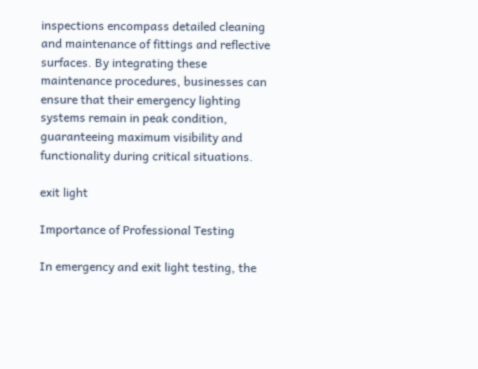inspections encompass detailed cleaning and maintenance of fittings and reflective surfaces. By integrating these maintenance procedures, businesses can ensure that their emergency lighting systems remain in peak condition, guaranteeing maximum visibility and functionality during critical situations.

exit light

Importance of Professional Testing

In emergency and exit light testing, the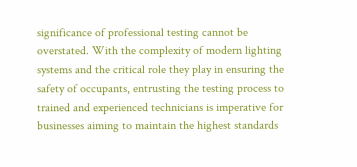significance of professional testing cannot be overstated. With the complexity of modern lighting systems and the critical role they play in ensuring the safety of occupants, entrusting the testing process to trained and experienced technicians is imperative for businesses aiming to maintain the highest standards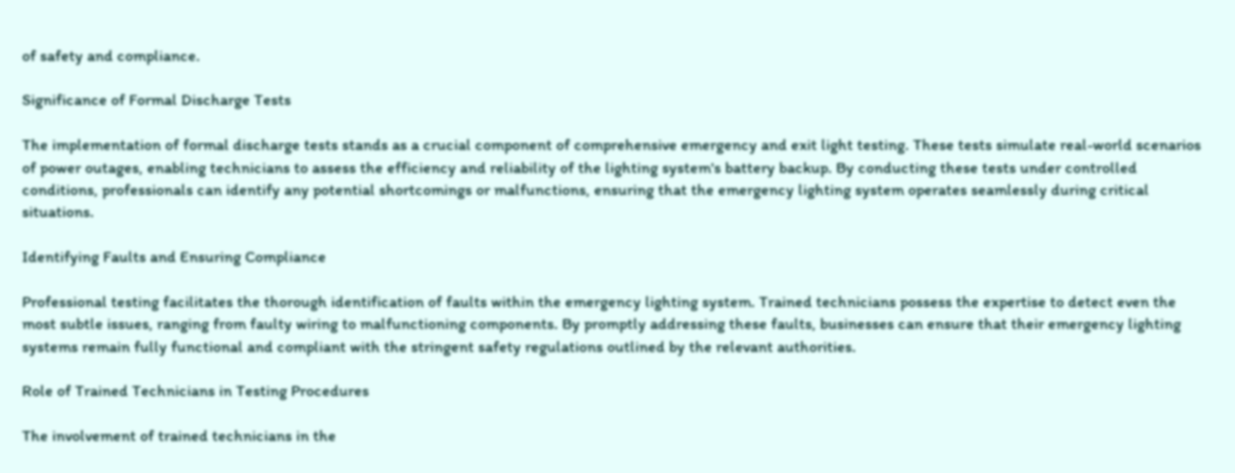of safety and compliance.

Significance of Formal Discharge Tests

The implementation of formal discharge tests stands as a crucial component of comprehensive emergency and exit light testing. These tests simulate real-world scenarios of power outages, enabling technicians to assess the efficiency and reliability of the lighting system's battery backup. By conducting these tests under controlled conditions, professionals can identify any potential shortcomings or malfunctions, ensuring that the emergency lighting system operates seamlessly during critical situations.

Identifying Faults and Ensuring Compliance

Professional testing facilitates the thorough identification of faults within the emergency lighting system. Trained technicians possess the expertise to detect even the most subtle issues, ranging from faulty wiring to malfunctioning components. By promptly addressing these faults, businesses can ensure that their emergency lighting systems remain fully functional and compliant with the stringent safety regulations outlined by the relevant authorities.

Role of Trained Technicians in Testing Procedures

The involvement of trained technicians in the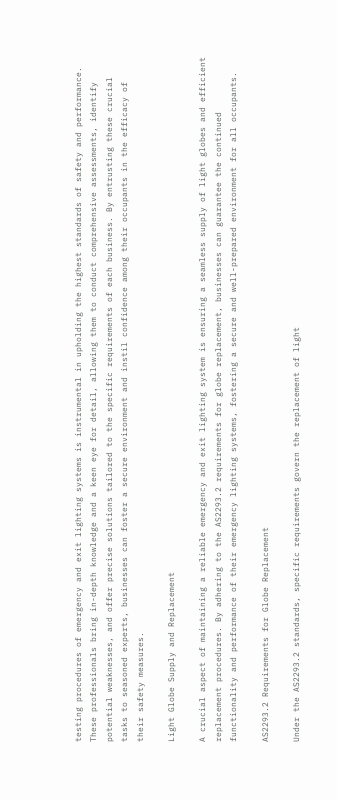testing procedures of emergency and exit lighting systems is instrumental in upholding the highest standards of safety and performance. These professionals bring in-depth knowledge and a keen eye for detail, allowing them to conduct comprehensive assessments, identify potential weaknesses, and offer precise solutions tailored to the specific requirements of each business. By entrusting these crucial tasks to seasoned experts, businesses can foster a secure environment and instil confidence among their occupants in the efficacy of their safety measures.

Light Globe Supply and Replacement

A crucial aspect of maintaining a reliable emergency and exit lighting system is ensuring a seamless supply of light globes and efficient replacement procedures. By adhering to the AS2293.2 requirements for globe replacement, businesses can guarantee the continued functionality and performance of their emergency lighting systems, fostering a secure and well-prepared environment for all occupants.

AS2293.2 Requirements for Globe Replacement

Under the AS2293.2 standards, specific requirements govern the replacement of light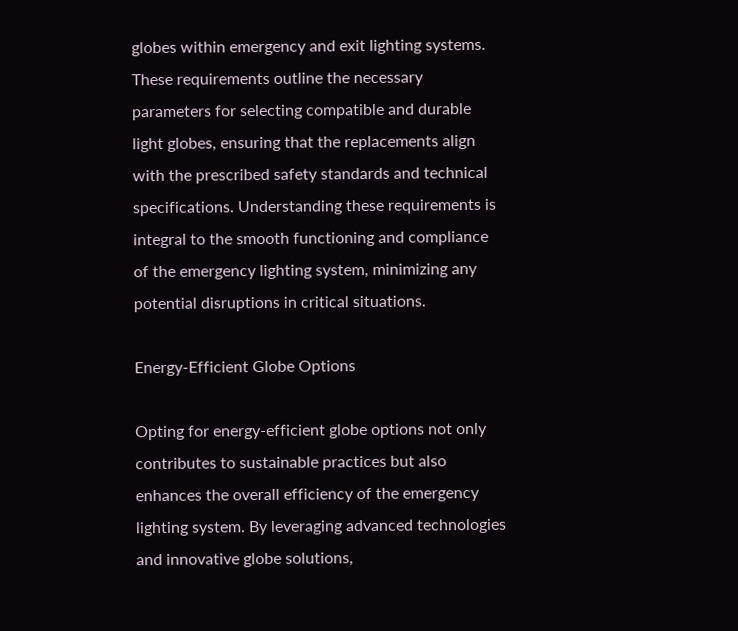globes within emergency and exit lighting systems. These requirements outline the necessary parameters for selecting compatible and durable light globes, ensuring that the replacements align with the prescribed safety standards and technical specifications. Understanding these requirements is integral to the smooth functioning and compliance of the emergency lighting system, minimizing any potential disruptions in critical situations.

Energy-Efficient Globe Options

Opting for energy-efficient globe options not only contributes to sustainable practices but also enhances the overall efficiency of the emergency lighting system. By leveraging advanced technologies and innovative globe solutions,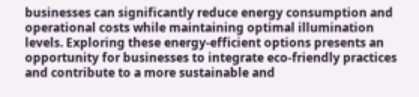businesses can significantly reduce energy consumption and operational costs while maintaining optimal illumination levels. Exploring these energy-efficient options presents an opportunity for businesses to integrate eco-friendly practices and contribute to a more sustainable and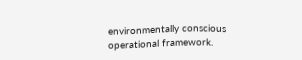environmentally conscious operational framework.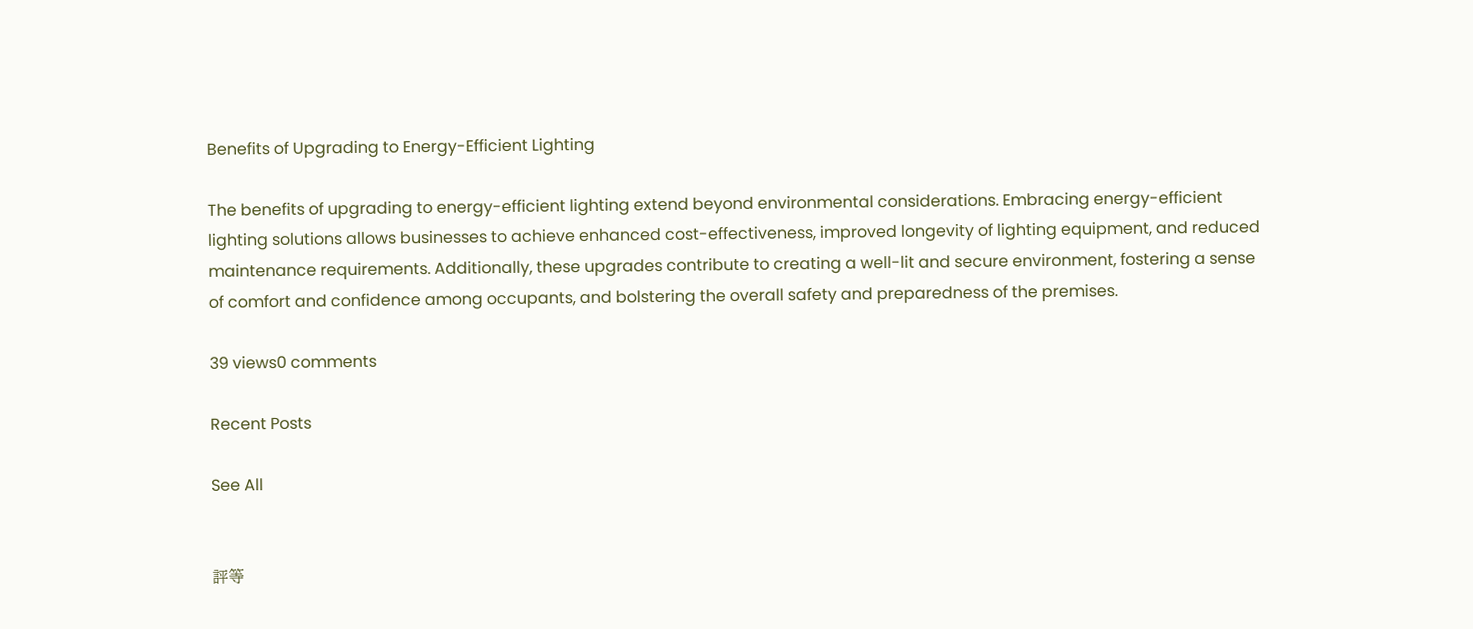Benefits of Upgrading to Energy-Efficient Lighting

The benefits of upgrading to energy-efficient lighting extend beyond environmental considerations. Embracing energy-efficient lighting solutions allows businesses to achieve enhanced cost-effectiveness, improved longevity of lighting equipment, and reduced maintenance requirements. Additionally, these upgrades contribute to creating a well-lit and secure environment, fostering a sense of comfort and confidence among occupants, and bolstering the overall safety and preparedness of the premises.

39 views0 comments

Recent Posts

See All


評等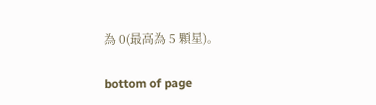為 0(最高為 5 顆星)。

bottom of page